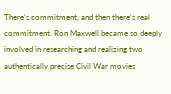There's commitment, and then there's real commitment. Ron Maxwell became so deeply involved in researching and realizing two authentically precise Civil War movies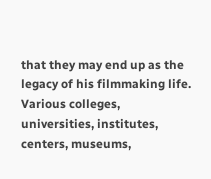that they may end up as the legacy of his filmmaking life.
Various colleges, universities, institutes, centers, museums,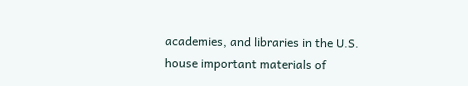academies, and libraries in the U.S. house important materials of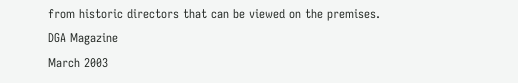from historic directors that can be viewed on the premises.
DGA Magazine
March 2003